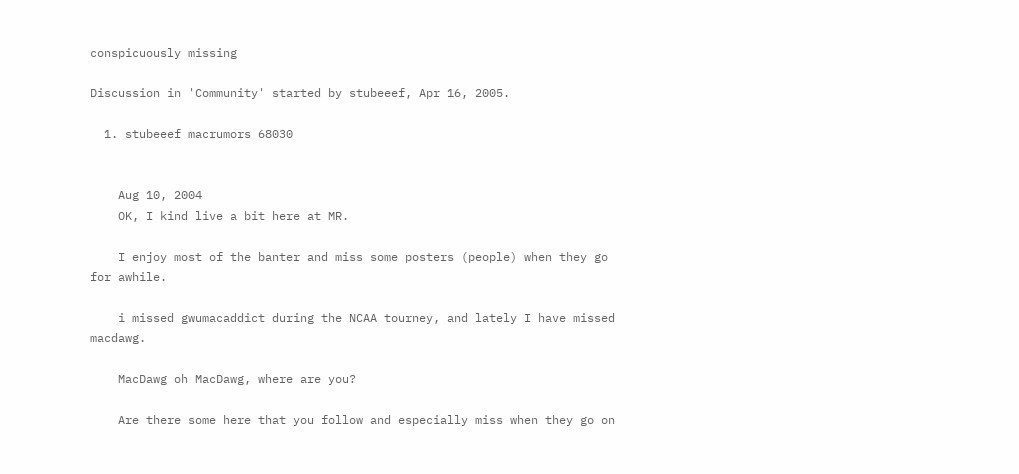conspicuously missing

Discussion in 'Community' started by stubeeef, Apr 16, 2005.

  1. stubeeef macrumors 68030


    Aug 10, 2004
    OK, I kind live a bit here at MR.

    I enjoy most of the banter and miss some posters (people) when they go for awhile.

    i missed gwumacaddict during the NCAA tourney, and lately I have missed macdawg.

    MacDawg oh MacDawg, where are you?

    Are there some here that you follow and especially miss when they go on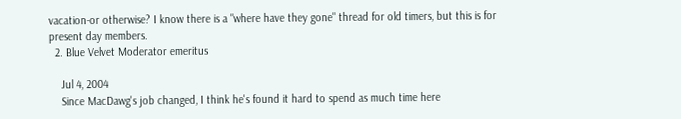vacation-or otherwise? I know there is a "where have they gone" thread for old timers, but this is for present day members.
  2. Blue Velvet Moderator emeritus

    Jul 4, 2004
    Since MacDawg's job changed, I think he's found it hard to spend as much time here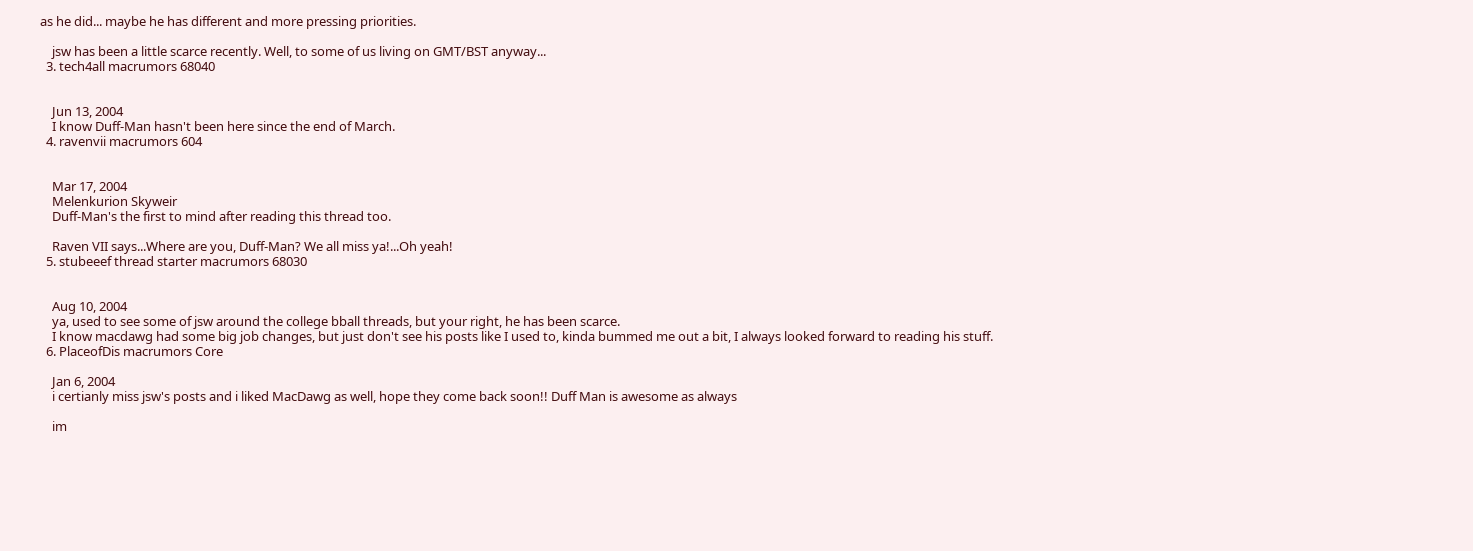as he did... maybe he has different and more pressing priorities.

    jsw has been a little scarce recently. Well, to some of us living on GMT/BST anyway...
  3. tech4all macrumors 68040


    Jun 13, 2004
    I know Duff-Man hasn't been here since the end of March.
  4. ravenvii macrumors 604


    Mar 17, 2004
    Melenkurion Skyweir
    Duff-Man's the first to mind after reading this thread too.

    Raven VII says...Where are you, Duff-Man? We all miss ya!...Oh yeah!
  5. stubeeef thread starter macrumors 68030


    Aug 10, 2004
    ya, used to see some of jsw around the college bball threads, but your right, he has been scarce.
    I know macdawg had some big job changes, but just don't see his posts like I used to, kinda bummed me out a bit, I always looked forward to reading his stuff.
  6. PlaceofDis macrumors Core

    Jan 6, 2004
    i certianly miss jsw's posts and i liked MacDawg as well, hope they come back soon!! Duff Man is awesome as always

    im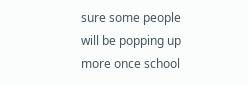sure some people will be popping up more once school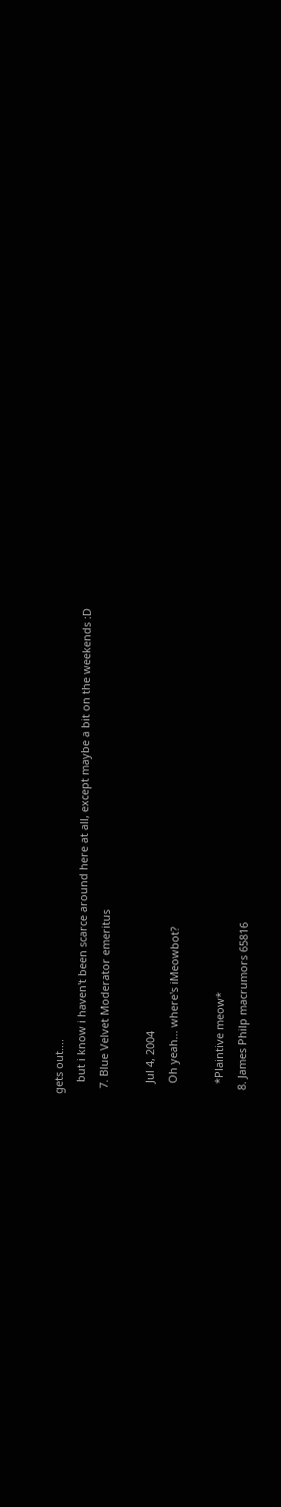gets out....
    but i know i haven't been scarce around here at all, except maybe a bit on the weekends :D
  7. Blue Velvet Moderator emeritus

    Jul 4, 2004
    Oh yeah... where's iMeowbot?

    *Plaintive meow*
  8. James Philp macrumors 65816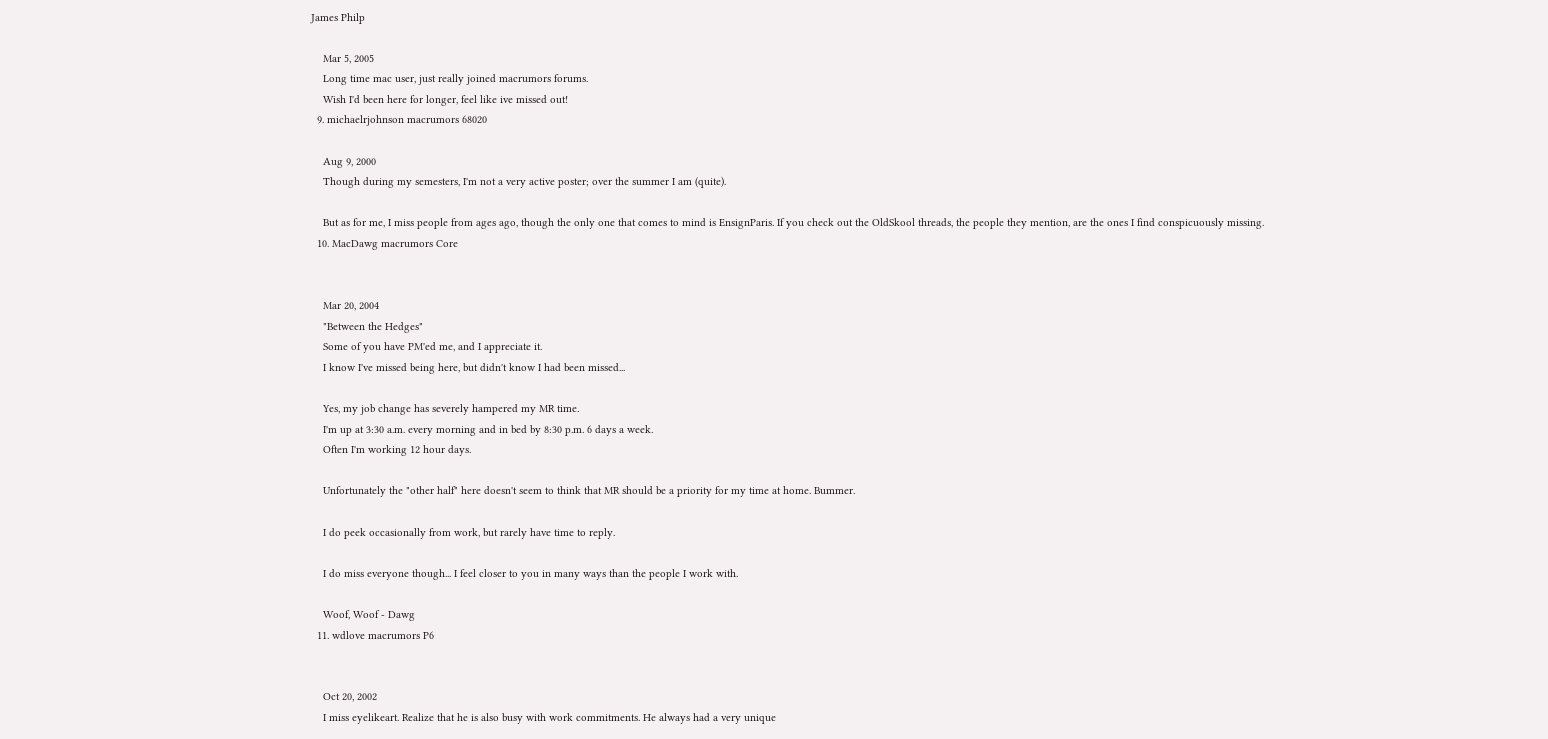James Philp

    Mar 5, 2005
    Long time mac user, just really joined macrumors forums.
    Wish I'd been here for longer, feel like ive missed out!
  9. michaelrjohnson macrumors 68020

    Aug 9, 2000
    Though during my semesters, I'm not a very active poster; over the summer I am (quite).

    But as for me, I miss people from ages ago, though the only one that comes to mind is EnsignParis. If you check out the OldSkool threads, the people they mention, are the ones I find conspicuously missing.
  10. MacDawg macrumors Core


    Mar 20, 2004
    "Between the Hedges"
    Some of you have PM'ed me, and I appreciate it.
    I know I've missed being here, but didn't know I had been missed...

    Yes, my job change has severely hampered my MR time.
    I'm up at 3:30 a.m. every morning and in bed by 8:30 p.m. 6 days a week.
    Often I'm working 12 hour days.

    Unfortunately the "other half" here doesn't seem to think that MR should be a priority for my time at home. Bummer.

    I do peek occasionally from work, but rarely have time to reply.

    I do miss everyone though... I feel closer to you in many ways than the people I work with.

    Woof, Woof - Dawg
  11. wdlove macrumors P6


    Oct 20, 2002
    I miss eyelikeart. Realize that he is also busy with work commitments. He always had a very unique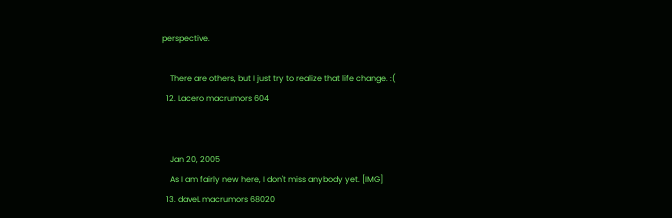perspective.

    There are others, but I just try to realize that life change. :(
  12. Lacero macrumors 604


    Jan 20, 2005
    As I am fairly new here, I don't miss anybody yet. [IMG]
  13. daveL macrumors 68020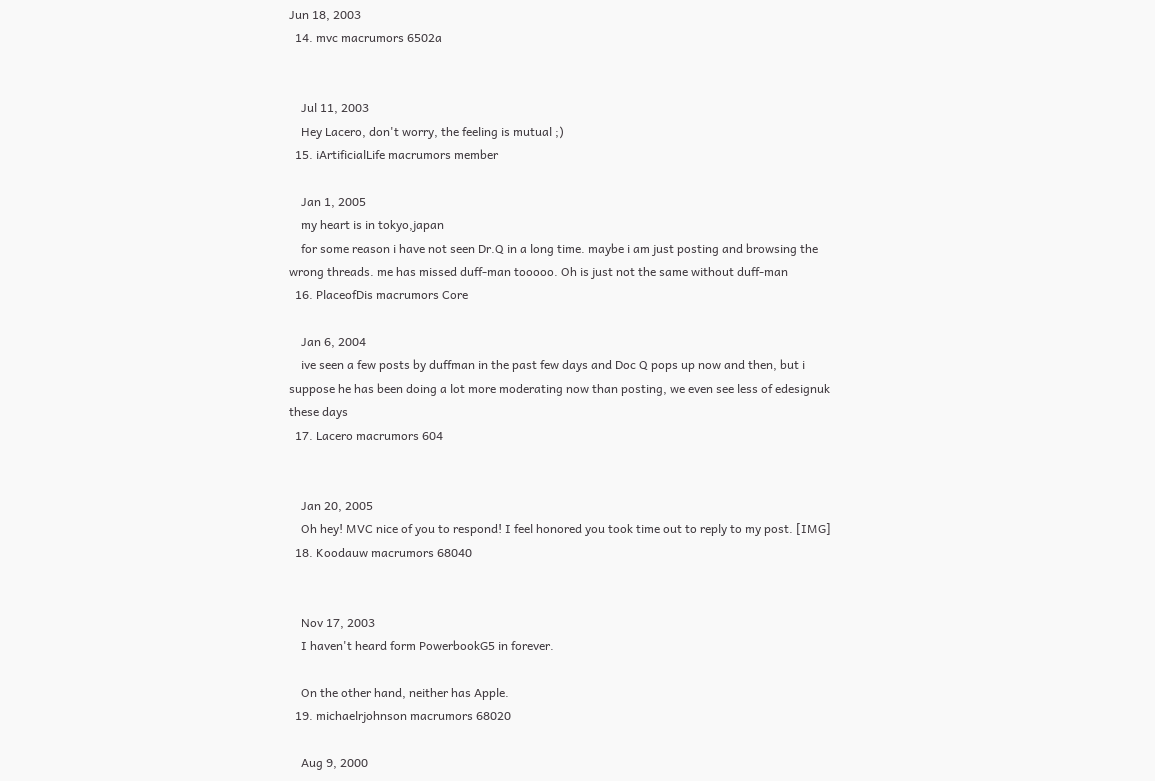Jun 18, 2003
  14. mvc macrumors 6502a


    Jul 11, 2003
    Hey Lacero, don't worry, the feeling is mutual ;)
  15. iArtificialLife macrumors member

    Jan 1, 2005
    my heart is in tokyo,japan
    for some reason i have not seen Dr.Q in a long time. maybe i am just posting and browsing the wrong threads. me has missed duff-man tooooo. Oh is just not the same without duff-man
  16. PlaceofDis macrumors Core

    Jan 6, 2004
    ive seen a few posts by duffman in the past few days and Doc Q pops up now and then, but i suppose he has been doing a lot more moderating now than posting, we even see less of edesignuk these days
  17. Lacero macrumors 604


    Jan 20, 2005
    Oh hey! MVC nice of you to respond! I feel honored you took time out to reply to my post. [IMG]
  18. Koodauw macrumors 68040


    Nov 17, 2003
    I haven't heard form PowerbookG5 in forever.

    On the other hand, neither has Apple.
  19. michaelrjohnson macrumors 68020

    Aug 9, 2000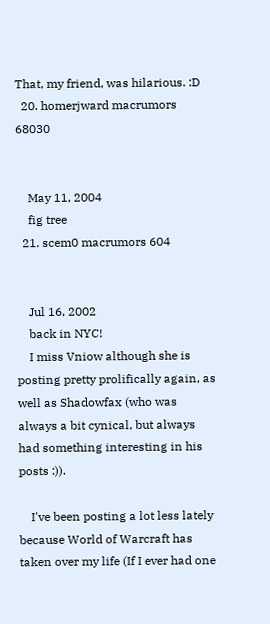That, my friend, was hilarious. :D
  20. homerjward macrumors 68030


    May 11, 2004
    fig tree
  21. scem0 macrumors 604


    Jul 16, 2002
    back in NYC!
    I miss Vniow although she is posting pretty prolifically again, as well as Shadowfax (who was always a bit cynical, but always had something interesting in his posts :)).

    I've been posting a lot less lately because World of Warcraft has taken over my life (If I ever had one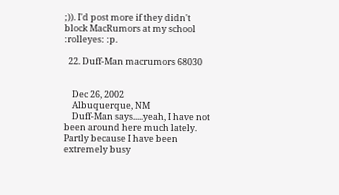;)). I'd post more if they didn't block MacRumors at my school :rolleyes: :p.

  22. Duff-Man macrumors 68030


    Dec 26, 2002
    Albuquerque, NM
    Duff-Man says.....yeah, I have not been around here much lately. Partly because I have been extremely busy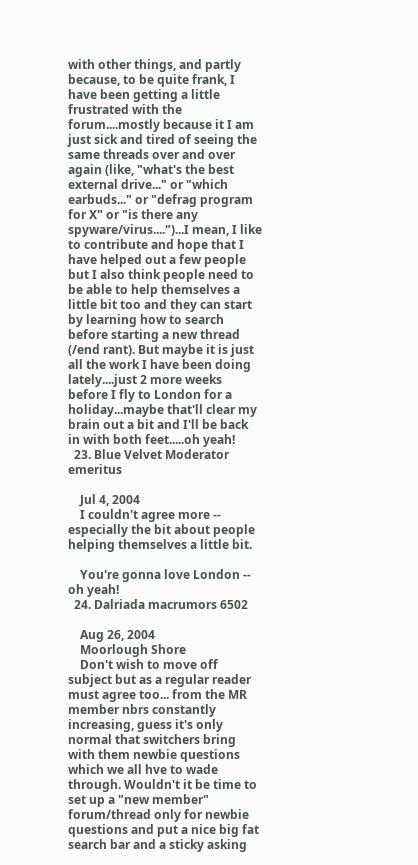with other things, and partly because, to be quite frank, I have been getting a little frustrated with the forum....mostly because it I am just sick and tired of seeing the same threads over and over again (like, "what's the best external drive..." or "which earbuds..." or "defrag program for X" or "is there any spyware/virus....")...I mean, I like to contribute and hope that I have helped out a few people but I also think people need to be able to help themselves a little bit too and they can start by learning how to search before starting a new thread (/end rant). But maybe it is just all the work I have been doing lately....just 2 more weeks before I fly to London for a holiday...maybe that'll clear my brain out a bit and I'll be back in with both feet.....oh yeah!
  23. Blue Velvet Moderator emeritus

    Jul 4, 2004
    I couldn't agree more -- especially the bit about people helping themselves a little bit.

    You're gonna love London -- oh yeah!
  24. Dalriada macrumors 6502

    Aug 26, 2004
    Moorlough Shore
    Don't wish to move off subject but as a regular reader must agree too... from the MR member nbrs constantly increasing, guess it's only normal that switchers bring with them newbie questions which we all hve to wade through. Wouldn't it be time to set up a "new member" forum/thread only for newbie questions and put a nice big fat search bar and a sticky asking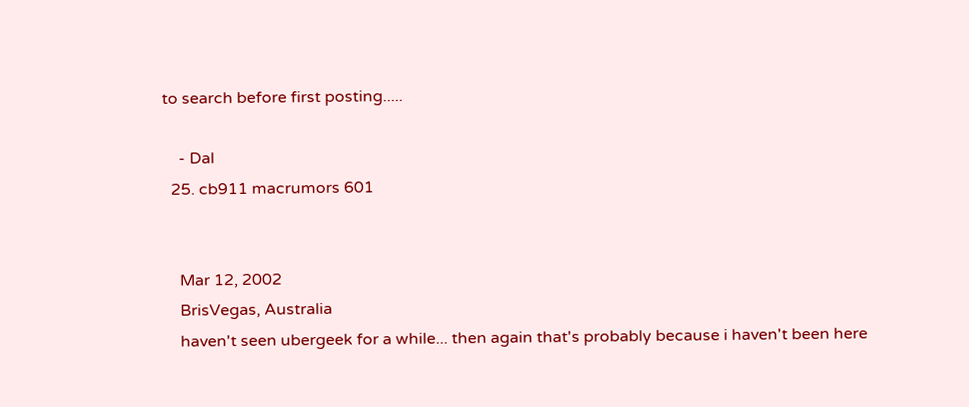to search before first posting.....

    - Dal
  25. cb911 macrumors 601


    Mar 12, 2002
    BrisVegas, Australia
    haven't seen ubergeek for a while... then again that's probably because i haven't been here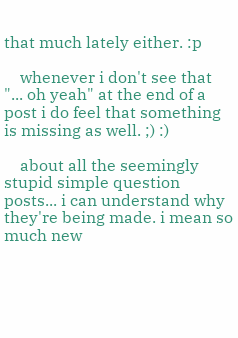that much lately either. :p

    whenever i don't see that "... oh yeah" at the end of a post i do feel that something is missing as well. ;) :)

    about all the seemingly stupid simple question posts... i can understand why they're being made. i mean so much new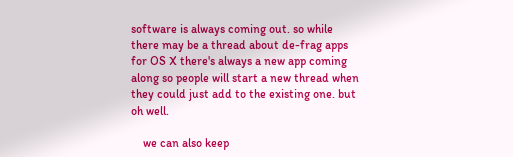software is always coming out. so while there may be a thread about de-frag apps for OS X there's always a new app coming along so people will start a new thread when they could just add to the existing one. but oh well.

    we can also keep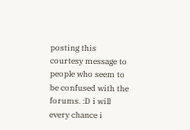posting this courtesy message to people who seem to be confused with the forums. :D i will every chance i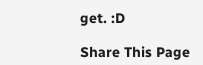get. :D

Share This Page